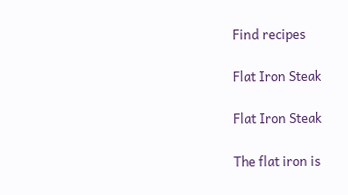Find recipes

Flat Iron Steak

Flat Iron Steak

The flat iron is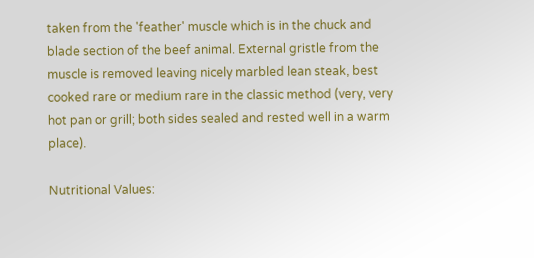taken from the 'feather' muscle which is in the chuck and blade section of the beef animal. External gristle from the muscle is removed leaving nicely marbled lean steak, best cooked rare or medium rare in the classic method (very, very hot pan or grill; both sides sealed and rested well in a warm place).

Nutritional Values: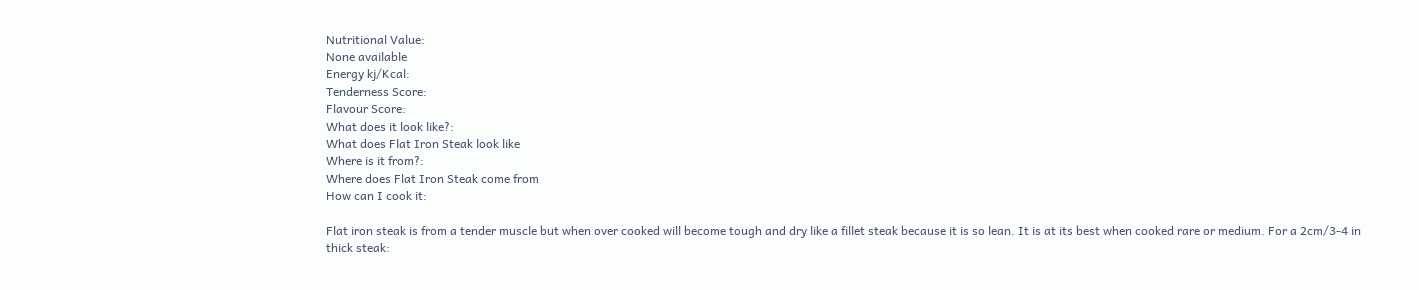Nutritional Value:
None available
Energy kj/Kcal:
Tenderness Score:
Flavour Score:
What does it look like?:
What does Flat Iron Steak look like
Where is it from?:
Where does Flat Iron Steak come from
How can I cook it:

Flat iron steak is from a tender muscle but when over cooked will become tough and dry like a fillet steak because it is so lean. It is at its best when cooked rare or medium. For a 2cm/3-4 in thick steak: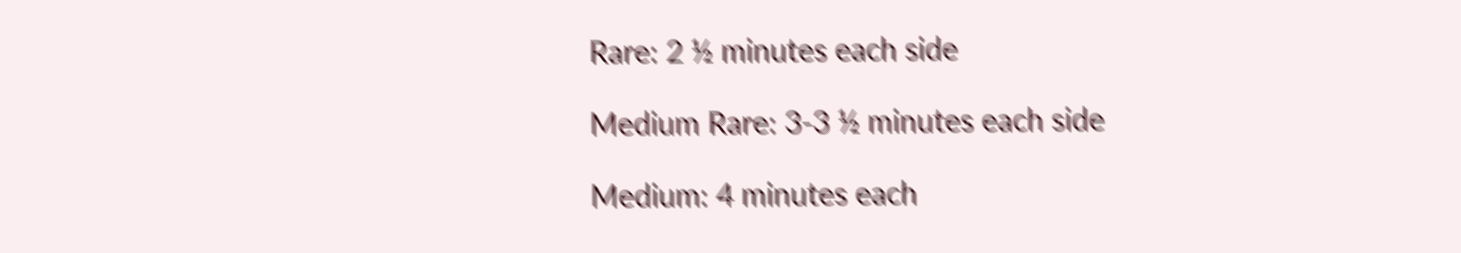Rare: 2 ½ minutes each side

Medium Rare: 3-3 ½ minutes each side

Medium: 4 minutes each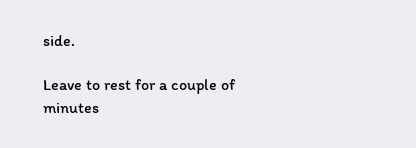side.

Leave to rest for a couple of minutes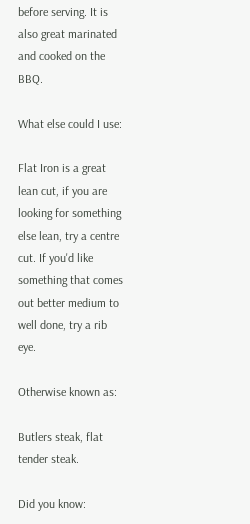before serving. It is also great marinated and cooked on the BBQ.

What else could I use:

Flat Iron is a great lean cut, if you are looking for something else lean, try a centre cut. If you'd like something that comes out better medium to well done, try a rib eye.

Otherwise known as:

Butlers steak, flat tender steak.

Did you know: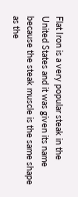Flat Iron is a very popular steak in the United States and it was given its name because the steak muscle is the same shape as the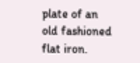plate of an old fashioned flat iron.